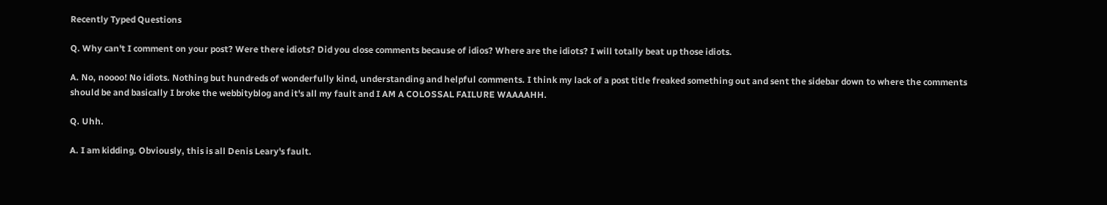Recently Typed Questions

Q. Why can't I comment on your post? Were there idiots? Did you close comments because of idios? Where are the idiots? I will totally beat up those idiots.

A. No, noooo! No idiots. Nothing but hundreds of wonderfully kind, understanding and helpful comments. I think my lack of a post title freaked something out and sent the sidebar down to where the comments should be and basically I broke the webbityblog and it's all my fault and I AM A COLOSSAL FAILURE WAAAAHH.

Q. Uhh.

A. I am kidding. Obviously, this is all Denis Leary's fault.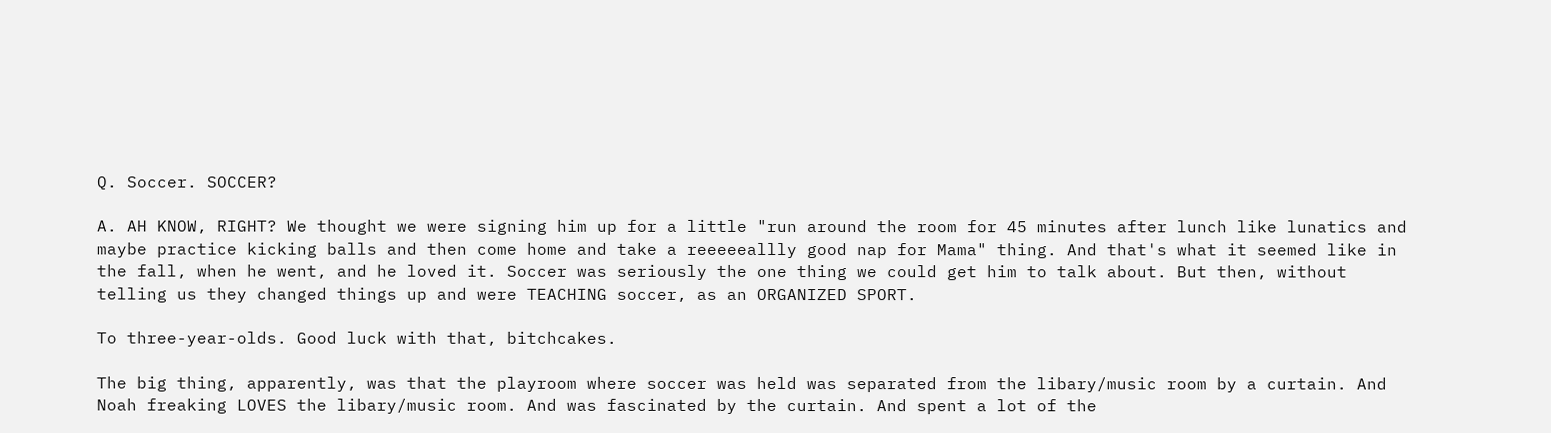Q. Soccer. SOCCER?

A. AH KNOW, RIGHT? We thought we were signing him up for a little "run around the room for 45 minutes after lunch like lunatics and maybe practice kicking balls and then come home and take a reeeeeallly good nap for Mama" thing. And that's what it seemed like in the fall, when he went, and he loved it. Soccer was seriously the one thing we could get him to talk about. But then, without telling us they changed things up and were TEACHING soccer, as an ORGANIZED SPORT.

To three-year-olds. Good luck with that, bitchcakes.

The big thing, apparently, was that the playroom where soccer was held was separated from the libary/music room by a curtain. And Noah freaking LOVES the libary/music room. And was fascinated by the curtain. And spent a lot of the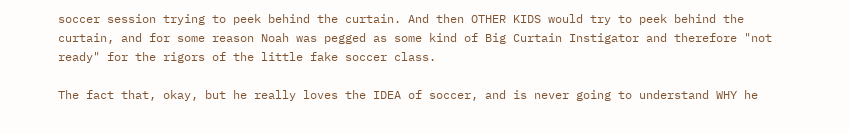soccer session trying to peek behind the curtain. And then OTHER KIDS would try to peek behind the curtain, and for some reason Noah was pegged as some kind of Big Curtain Instigator and therefore "not ready" for the rigors of the little fake soccer class.

The fact that, okay, but he really loves the IDEA of soccer, and is never going to understand WHY he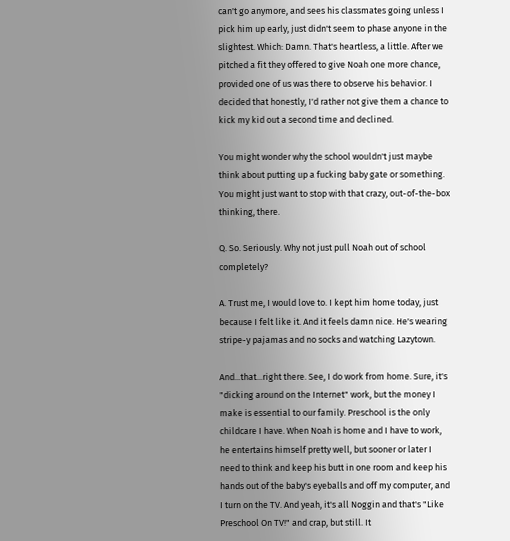can't go anymore, and sees his classmates going unless I pick him up early, just didn't seem to phase anyone in the slightest. Which: Damn. That's heartless, a little. After we pitched a fit they offered to give Noah one more chance, provided one of us was there to observe his behavior. I decided that honestly, I'd rather not give them a chance to kick my kid out a second time and declined.

You might wonder why the school wouldn't just maybe think about putting up a fucking baby gate or something. You might just want to stop with that crazy, out-of-the-box thinking, there.

Q. So. Seriously. Why not just pull Noah out of school completely?

A. Trust me, I would love to. I kept him home today, just because I felt like it. And it feels damn nice. He's wearing stripe-y pajamas and no socks and watching Lazytown.

And...that...right there. See, I do work from home. Sure, it's "dicking around on the Internet" work, but the money I make is essential to our family. Preschool is the only childcare I have. When Noah is home and I have to work, he entertains himself pretty well, but sooner or later I need to think and keep his butt in one room and keep his hands out of the baby's eyeballs and off my computer, and I turn on the TV. And yeah, it's all Noggin and that's "Like Preschool On TV!" and crap, but still. It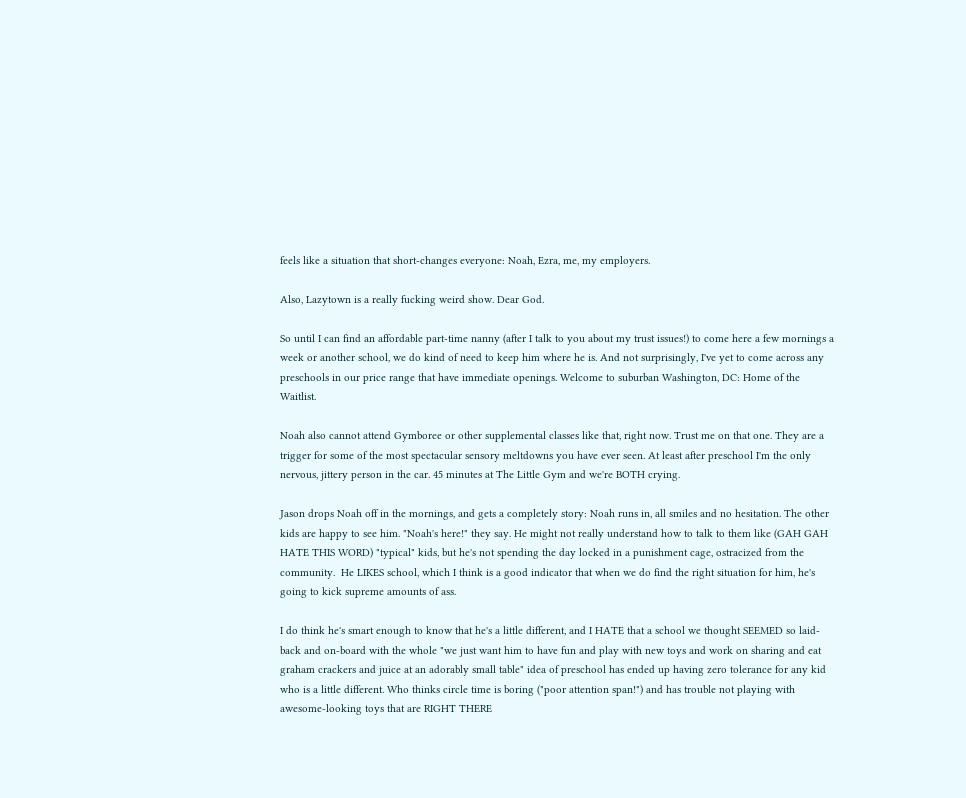feels like a situation that short-changes everyone: Noah, Ezra, me, my employers.

Also, Lazytown is a really fucking weird show. Dear God.

So until I can find an affordable part-time nanny (after I talk to you about my trust issues!) to come here a few mornings a week or another school, we do kind of need to keep him where he is. And not surprisingly, I've yet to come across any preschools in our price range that have immediate openings. Welcome to suburban Washington, DC: Home of the Waitlist.

Noah also cannot attend Gymboree or other supplemental classes like that, right now. Trust me on that one. They are a trigger for some of the most spectacular sensory meltdowns you have ever seen. At least after preschool I'm the only nervous, jittery person in the car. 45 minutes at The Little Gym and we're BOTH crying.

Jason drops Noah off in the mornings, and gets a completely story: Noah runs in, all smiles and no hesitation. The other kids are happy to see him. "Noah's here!" they say. He might not really understand how to talk to them like (GAH GAH HATE THIS WORD) "typical" kids, but he's not spending the day locked in a punishment cage, ostracized from the community.  He LIKES school, which I think is a good indicator that when we do find the right situation for him, he's going to kick supreme amounts of ass.

I do think he's smart enough to know that he's a little different, and I HATE that a school we thought SEEMED so laid-back and on-board with the whole "we just want him to have fun and play with new toys and work on sharing and eat graham crackers and juice at an adorably small table" idea of preschool has ended up having zero tolerance for any kid who is a little different. Who thinks circle time is boring ("poor attention span!") and has trouble not playing with awesome-looking toys that are RIGHT THERE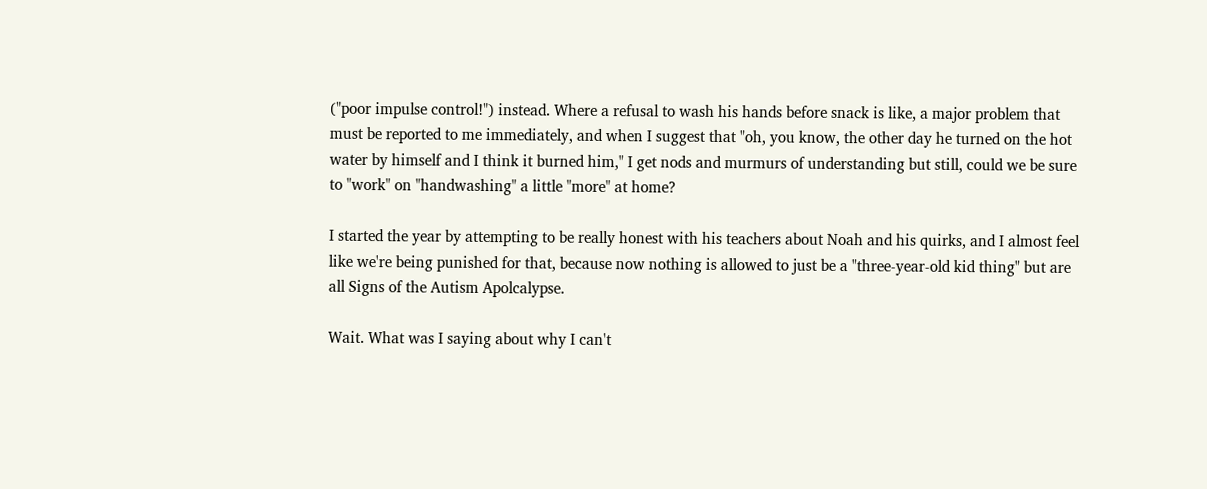("poor impulse control!") instead. Where a refusal to wash his hands before snack is like, a major problem that must be reported to me immediately, and when I suggest that "oh, you know, the other day he turned on the hot water by himself and I think it burned him," I get nods and murmurs of understanding but still, could we be sure to "work" on "handwashing" a little "more" at home?

I started the year by attempting to be really honest with his teachers about Noah and his quirks, and I almost feel like we're being punished for that, because now nothing is allowed to just be a "three-year-old kid thing" but are all Signs of the Autism Apolcalypse.

Wait. What was I saying about why I can't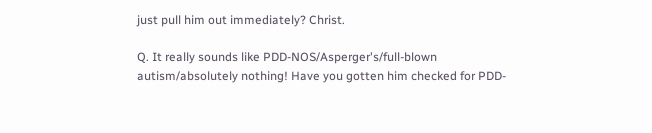just pull him out immediately? Christ.

Q. It really sounds like PDD-NOS/Asperger's/full-blown autism/absolutely nothing! Have you gotten him checked for PDD-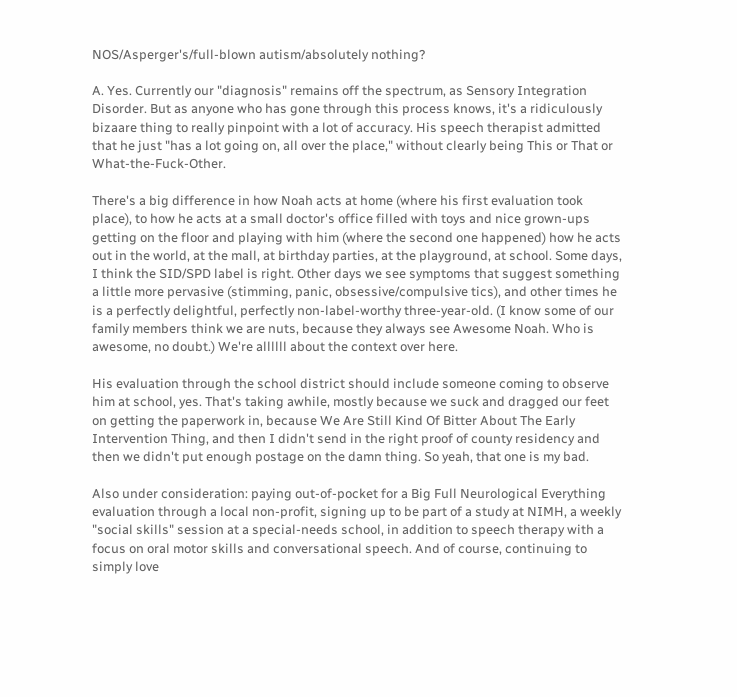NOS/Asperger's/full-blown autism/absolutely nothing?

A. Yes. Currently our "diagnosis" remains off the spectrum, as Sensory Integration Disorder. But as anyone who has gone through this process knows, it's a ridiculously bizaare thing to really pinpoint with a lot of accuracy. His speech therapist admitted that he just "has a lot going on, all over the place," without clearly being This or That or What-the-Fuck-Other.

There's a big difference in how Noah acts at home (where his first evaluation took place), to how he acts at a small doctor's office filled with toys and nice grown-ups getting on the floor and playing with him (where the second one happened) how he acts out in the world, at the mall, at birthday parties, at the playground, at school. Some days, I think the SID/SPD label is right. Other days we see symptoms that suggest something a little more pervasive (stimming, panic, obsessive/compulsive tics), and other times he is a perfectly delightful, perfectly non-label-worthy three-year-old. (I know some of our family members think we are nuts, because they always see Awesome Noah. Who is awesome, no doubt.) We're allllll about the context over here.

His evaluation through the school district should include someone coming to observe him at school, yes. That's taking awhile, mostly because we suck and dragged our feet on getting the paperwork in, because We Are Still Kind Of Bitter About The Early Intervention Thing, and then I didn't send in the right proof of county residency and then we didn't put enough postage on the damn thing. So yeah, that one is my bad.

Also under consideration: paying out-of-pocket for a Big Full Neurological Everything evaluation through a local non-profit, signing up to be part of a study at NIMH, a weekly "social skills" session at a special-needs school, in addition to speech therapy with a focus on oral motor skills and conversational speech. And of course, continuing to simply love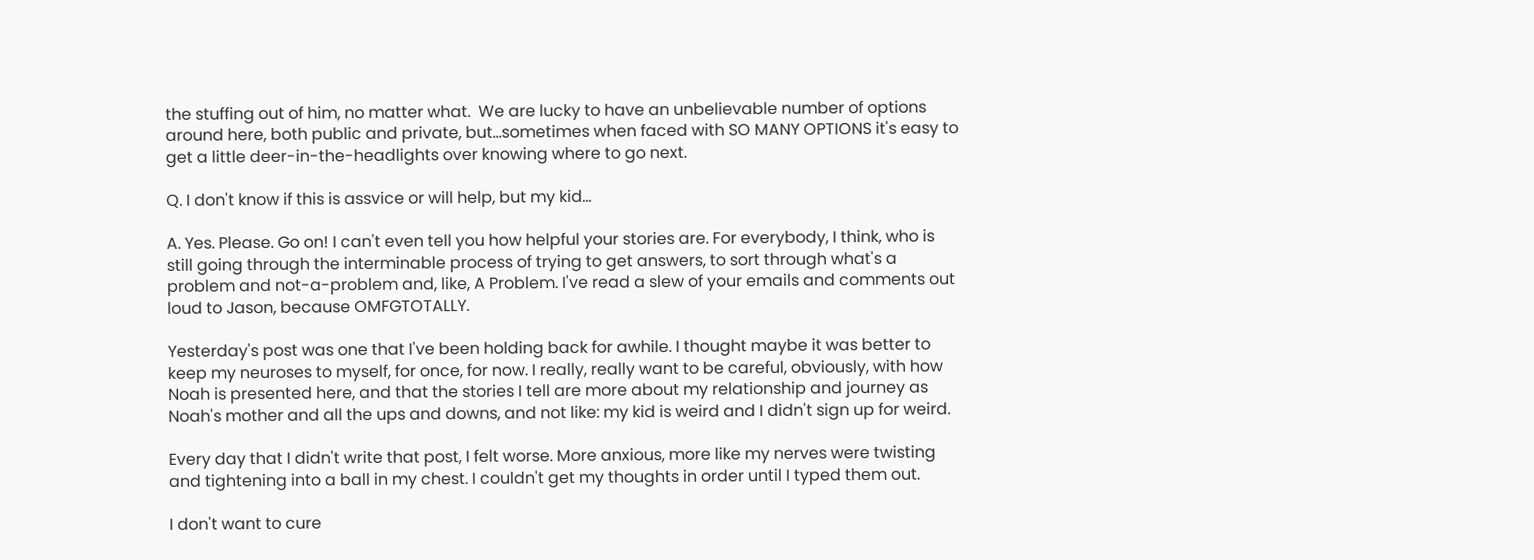the stuffing out of him, no matter what.  We are lucky to have an unbelievable number of options around here, both public and private, but...sometimes when faced with SO MANY OPTIONS it's easy to get a little deer-in-the-headlights over knowing where to go next.

Q. I don't know if this is assvice or will help, but my kid...

A. Yes. Please. Go on! I can't even tell you how helpful your stories are. For everybody, I think, who is still going through the interminable process of trying to get answers, to sort through what's a problem and not-a-problem and, like, A Problem. I've read a slew of your emails and comments out loud to Jason, because OMFGTOTALLY.

Yesterday's post was one that I've been holding back for awhile. I thought maybe it was better to keep my neuroses to myself, for once, for now. I really, really want to be careful, obviously, with how Noah is presented here, and that the stories I tell are more about my relationship and journey as Noah's mother and all the ups and downs, and not like: my kid is weird and I didn't sign up for weird.

Every day that I didn't write that post, I felt worse. More anxious, more like my nerves were twisting and tightening into a ball in my chest. I couldn't get my thoughts in order until I typed them out.

I don't want to cure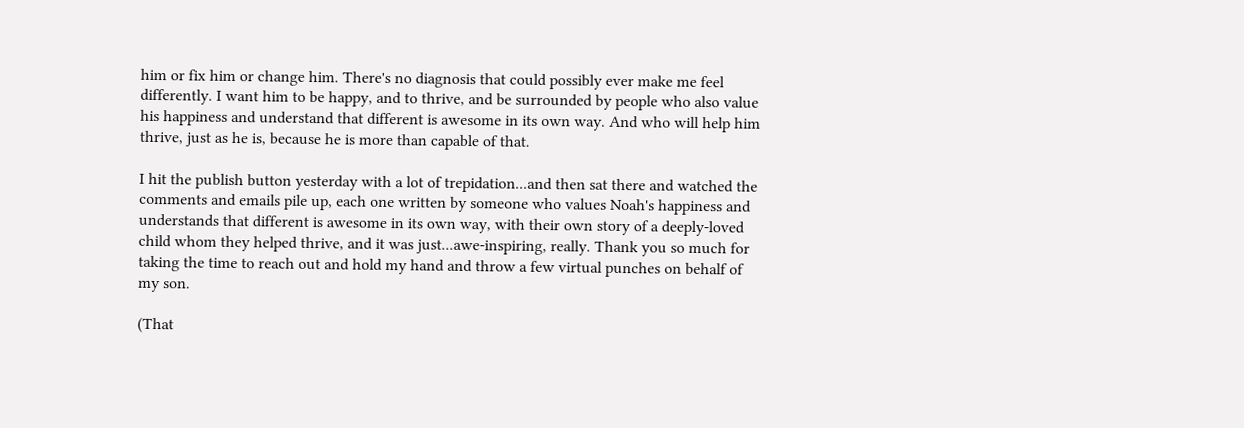him or fix him or change him. There's no diagnosis that could possibly ever make me feel differently. I want him to be happy, and to thrive, and be surrounded by people who also value his happiness and understand that different is awesome in its own way. And who will help him thrive, just as he is, because he is more than capable of that.

I hit the publish button yesterday with a lot of trepidation...and then sat there and watched the comments and emails pile up, each one written by someone who values Noah's happiness and understands that different is awesome in its own way, with their own story of a deeply-loved child whom they helped thrive, and it was just...awe-inspiring, really. Thank you so much for taking the time to reach out and hold my hand and throw a few virtual punches on behalf of my son.

(That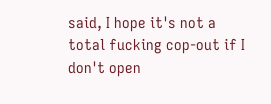said, I hope it's not a total fucking cop-out if I don't open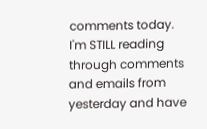comments today. I'm STILL reading through comments and emails from yesterday and have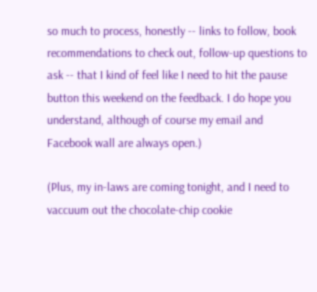so much to process, honestly -- links to follow, book recommendations to check out, follow-up questions to ask -- that I kind of feel like I need to hit the pause button this weekend on the feedback. I do hope you understand, although of course my email and Facebook wall are always open.)

(Plus, my in-laws are coming tonight, and I need to vaccuum out the chocolate-chip cookie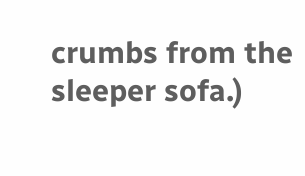crumbs from the sleeper sofa.)